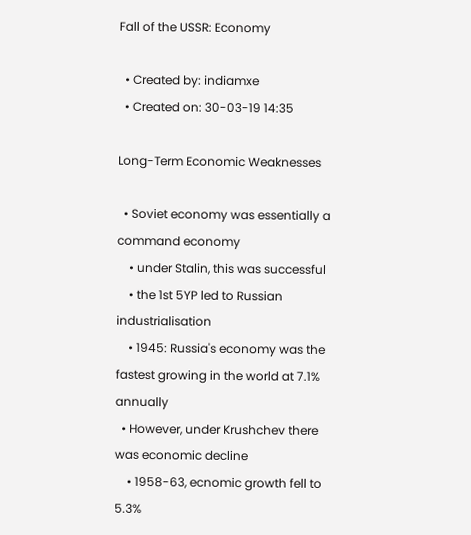Fall of the USSR: Economy

  • Created by: indiamxe
  • Created on: 30-03-19 14:35

Long-Term Economic Weaknesses

  • Soviet economy was essentially a command economy
    • under Stalin, this was successful
    • the 1st 5YP led to Russian industrialisation
    • 1945: Russia's economy was the fastest growing in the world at 7.1% annually
  • However, under Krushchev there was economic decline
    • 1958-63, ecnomic growth fell to 5.3%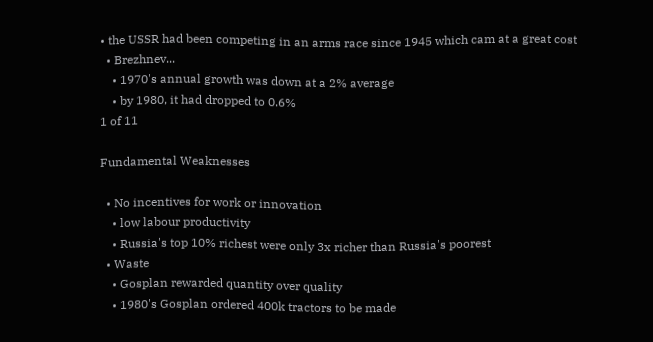• the USSR had been competing in an arms race since 1945 which cam at a great cost
  • Brezhnev...
    • 1970's annual growth was down at a 2% average
    • by 1980, it had dropped to 0.6%
1 of 11

Fundamental Weaknesses

  • No incentives for work or innovation
    • low labour productivity
    • Russia's top 10% richest were only 3x richer than Russia's poorest
  • Waste
    • Gosplan rewarded quantity over quality
    • 1980's Gosplan ordered 400k tractors to be made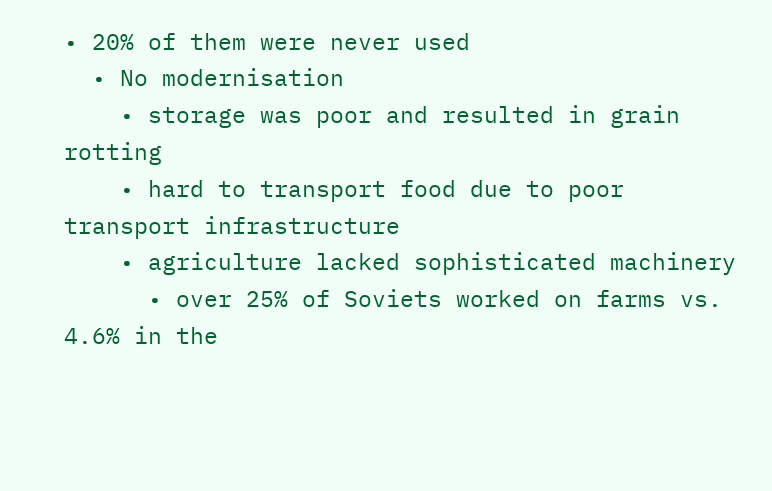• 20% of them were never used
  • No modernisation
    • storage was poor and resulted in grain rotting
    • hard to transport food due to poor transport infrastructure
    • agriculture lacked sophisticated machinery
      • over 25% of Soviets worked on farms vs. 4.6% in the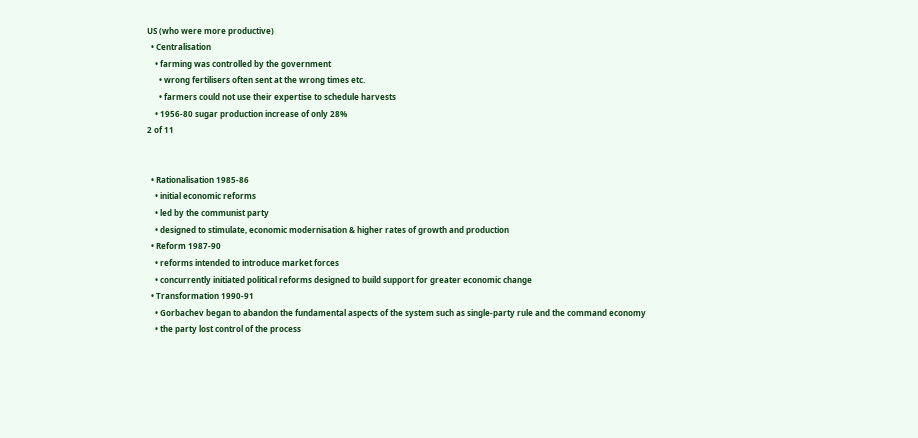US (who were more productive)
  • Centralisation
    • farming was controlled by the government
      • wrong fertilisers often sent at the wrong times etc.
      • farmers could not use their expertise to schedule harvests
    • 1956-80 sugar production increase of only 28%
2 of 11


  • Rationalisation 1985-86
    • initial economic reforms
    • led by the communist party
    • designed to stimulate, economic modernisation & higher rates of growth and production
  • Reform 1987-90
    • reforms intended to introduce market forces
    • concurrently initiated political reforms designed to build support for greater economic change
  • Transformation 1990-91
    • Gorbachev began to abandon the fundamental aspects of the system such as single-party rule and the command economy
    • the party lost control of the process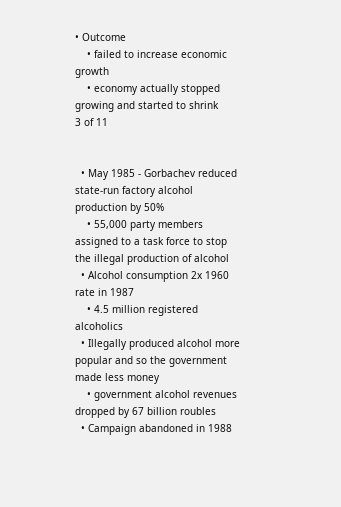• Outcome
    • failed to increase economic growth
    • economy actually stopped growing and started to shrink
3 of 11


  • May 1985 - Gorbachev reduced state-run factory alcohol production by 50%
    • 55,000 party members assigned to a task force to stop the illegal production of alcohol
  • Alcohol consumption 2x 1960 rate in 1987
    • 4.5 million registered alcoholics
  • Illegally produced alcohol more popular and so the government made less money
    • government alcohol revenues dropped by 67 billion roubles
  • Campaign abandoned in 1988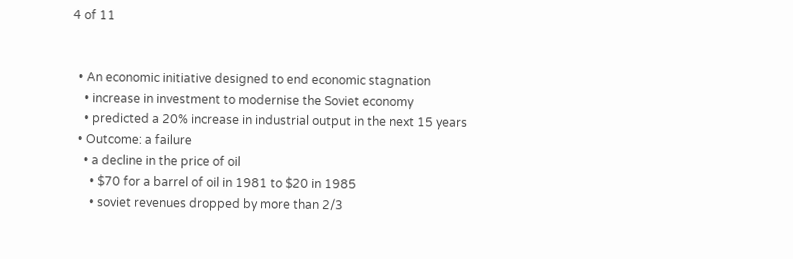4 of 11


  • An economic initiative designed to end economic stagnation
    • increase in investment to modernise the Soviet economy
    • predicted a 20% increase in industrial output in the next 15 years
  • Outcome: a failure
    • a decline in the price of oil
      • $70 for a barrel of oil in 1981 to $20 in 1985
      • soviet revenues dropped by more than 2/3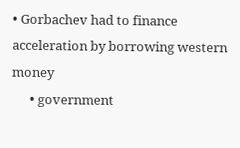• Gorbachev had to finance acceleration by borrowing western money
      • government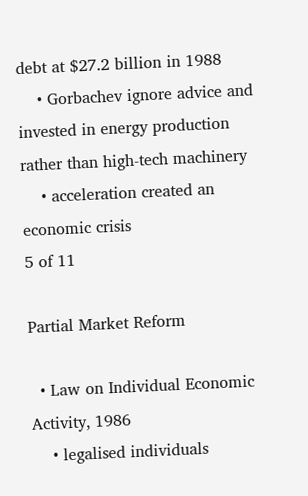debt at $27.2 billion in 1988
    • Gorbachev ignore advice and invested in energy production rather than high-tech machinery
    • acceleration created an economic crisis
5 of 11

Partial Market Reform

  • Law on Individual Economic Activity, 1986
    • legalised individuals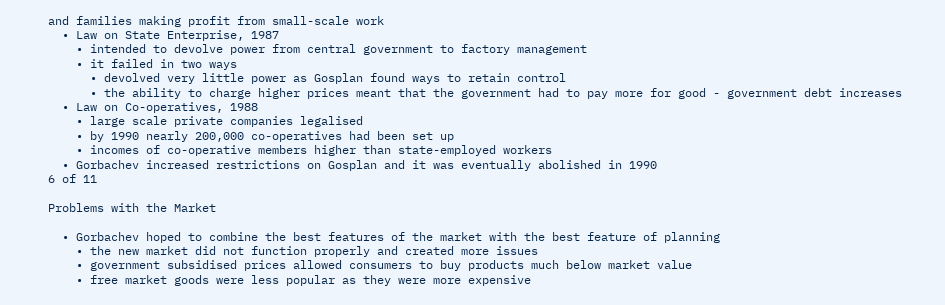and families making profit from small-scale work
  • Law on State Enterprise, 1987
    • intended to devolve power from central government to factory management
    • it failed in two ways
      • devolved very little power as Gosplan found ways to retain control
      • the ability to charge higher prices meant that the government had to pay more for good - government debt increases
  • Law on Co-operatives, 1988
    • large scale private companies legalised
    • by 1990 nearly 200,000 co-operatives had been set up
    • incomes of co-operative members higher than state-employed workers
  • Gorbachev increased restrictions on Gosplan and it was eventually abolished in 1990
6 of 11

Problems with the Market

  • Gorbachev hoped to combine the best features of the market with the best feature of planning
    • the new market did not function properly and created more issues
    • government subsidised prices allowed consumers to buy products much below market value
    • free market goods were less popular as they were more expensive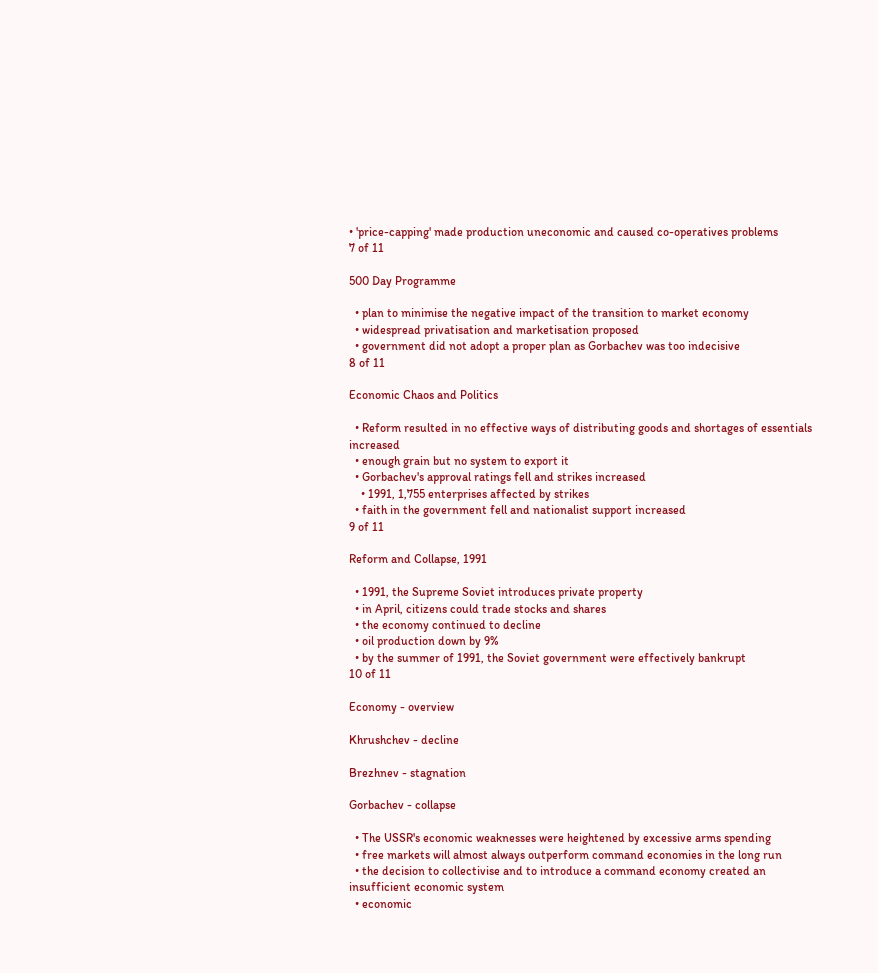• 'price-capping' made production uneconomic and caused co-operatives problems
7 of 11

500 Day Programme

  • plan to minimise the negative impact of the transition to market economy
  • widespread privatisation and marketisation proposed
  • government did not adopt a proper plan as Gorbachev was too indecisive
8 of 11

Economic Chaos and Politics

  • Reform resulted in no effective ways of distributing goods and shortages of essentials increased
  • enough grain but no system to export it
  • Gorbachev's approval ratings fell and strikes increased
    • 1991, 1,755 enterprises affected by strikes
  • faith in the government fell and nationalist support increased
9 of 11

Reform and Collapse, 1991

  • 1991, the Supreme Soviet introduces private property
  • in April, citizens could trade stocks and shares
  • the economy continued to decline
  • oil production down by 9%
  • by the summer of 1991, the Soviet government were effectively bankrupt
10 of 11

Economy - overview

Khrushchev - decline

Brezhnev - stagnation

Gorbachev - collapse

  • The USSR's economic weaknesses were heightened by excessive arms spending
  • free markets will almost always outperform command economies in the long run
  • the decision to collectivise and to introduce a command economy created an insufficient economic system
  • economic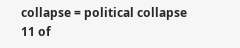collapse = political collapse
11 of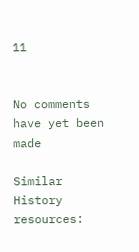11


No comments have yet been made

Similar History resources: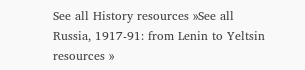See all History resources »See all Russia, 1917-91: from Lenin to Yeltsin resources »